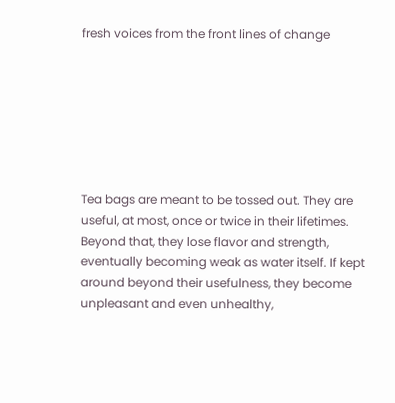fresh voices from the front lines of change







Tea bags are meant to be tossed out. They are useful, at most, once or twice in their lifetimes. Beyond that, they lose flavor and strength, eventually becoming weak as water itself. If kept around beyond their usefulness, they become unpleasant and even unhealthy,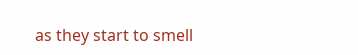as they start to smell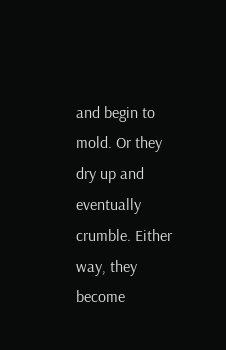and begin to mold. Or they dry up and eventually crumble. Either way, they become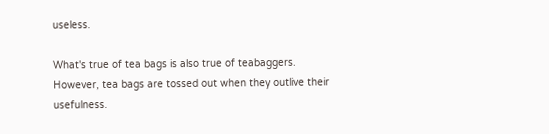useless.

What's true of tea bags is also true of teabaggers. However, tea bags are tossed out when they outlive their usefulness.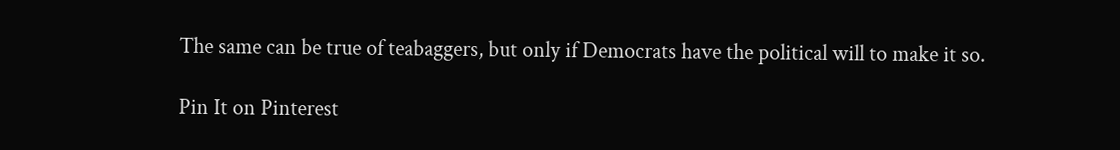The same can be true of teabaggers, but only if Democrats have the political will to make it so.

Pin It on Pinterest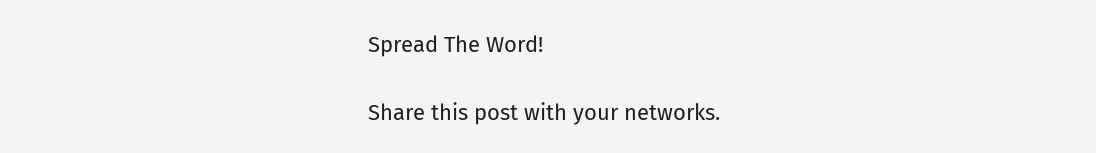Spread The Word!

Share this post with your networks.